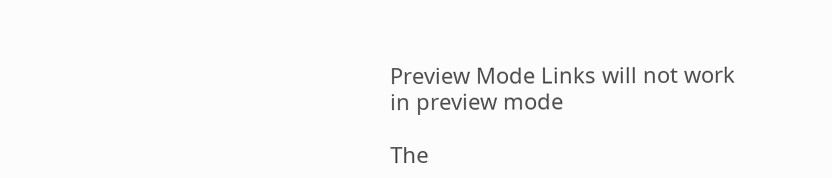Preview Mode Links will not work in preview mode

The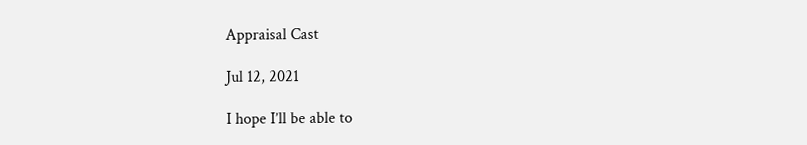Appraisal Cast

Jul 12, 2021

I hope I’ll be able to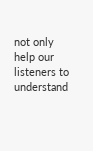not only help our listeners to understand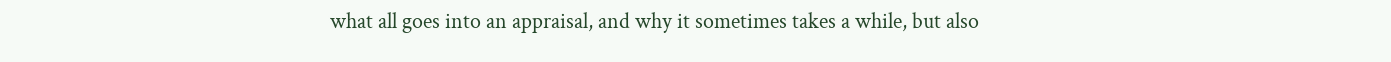what all goes into an appraisal, and why it sometimes takes a while, but also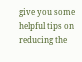give you some helpful tips on reducing the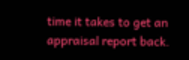time it takes to get an appraisal report back.